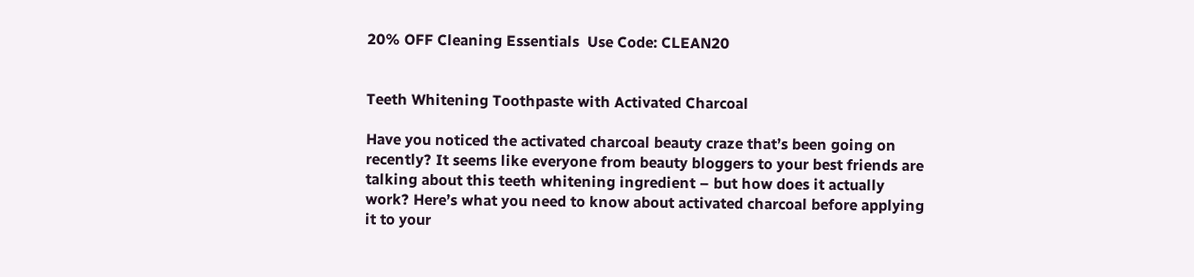20% OFF Cleaning Essentials  Use Code: CLEAN20


Teeth Whitening Toothpaste with Activated Charcoal

Have you noticed the activated charcoal beauty craze that’s been going on recently? It seems like everyone from beauty bloggers to your best friends are talking about this teeth whitening ingredient – but how does it actually work? Here’s what you need to know about activated charcoal before applying it to your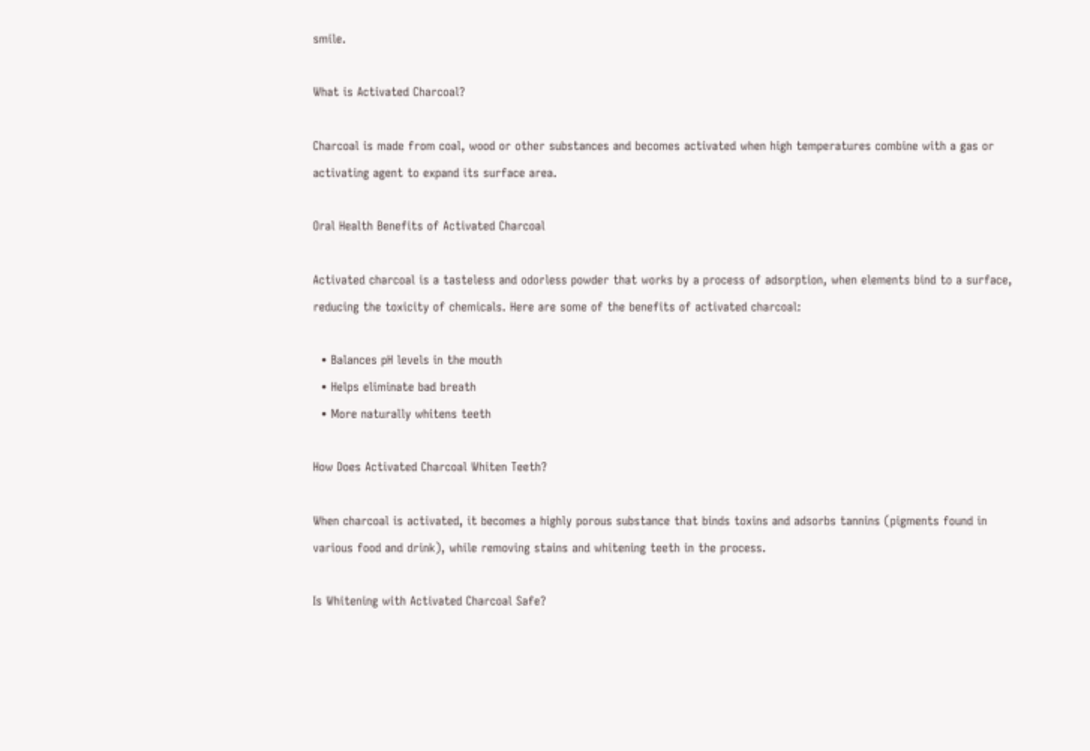smile.

What is Activated Charcoal?

Charcoal is made from coal, wood or other substances and becomes activated when high temperatures combine with a gas or activating agent to expand its surface area.

Oral Health Benefits of Activated Charcoal

Activated charcoal is a tasteless and odorless powder that works by a process of adsorption, when elements bind to a surface, reducing the toxicity of chemicals. Here are some of the benefits of activated charcoal:

  • Balances pH levels in the mouth
  • Helps eliminate bad breath
  • More naturally whitens teeth

How Does Activated Charcoal Whiten Teeth?

When charcoal is activated, it becomes a highly porous substance that binds toxins and adsorbs tannins (pigments found in various food and drink), while removing stains and whitening teeth in the process.

Is Whitening with Activated Charcoal Safe?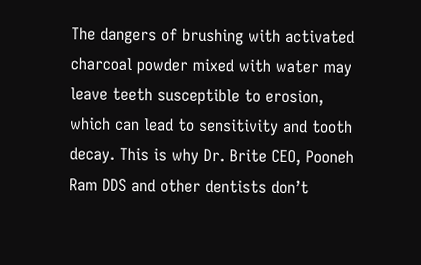The dangers of brushing with activated charcoal powder mixed with water may leave teeth susceptible to erosion, which can lead to sensitivity and tooth decay. This is why Dr. Brite CEO, Pooneh Ram DDS and other dentists don’t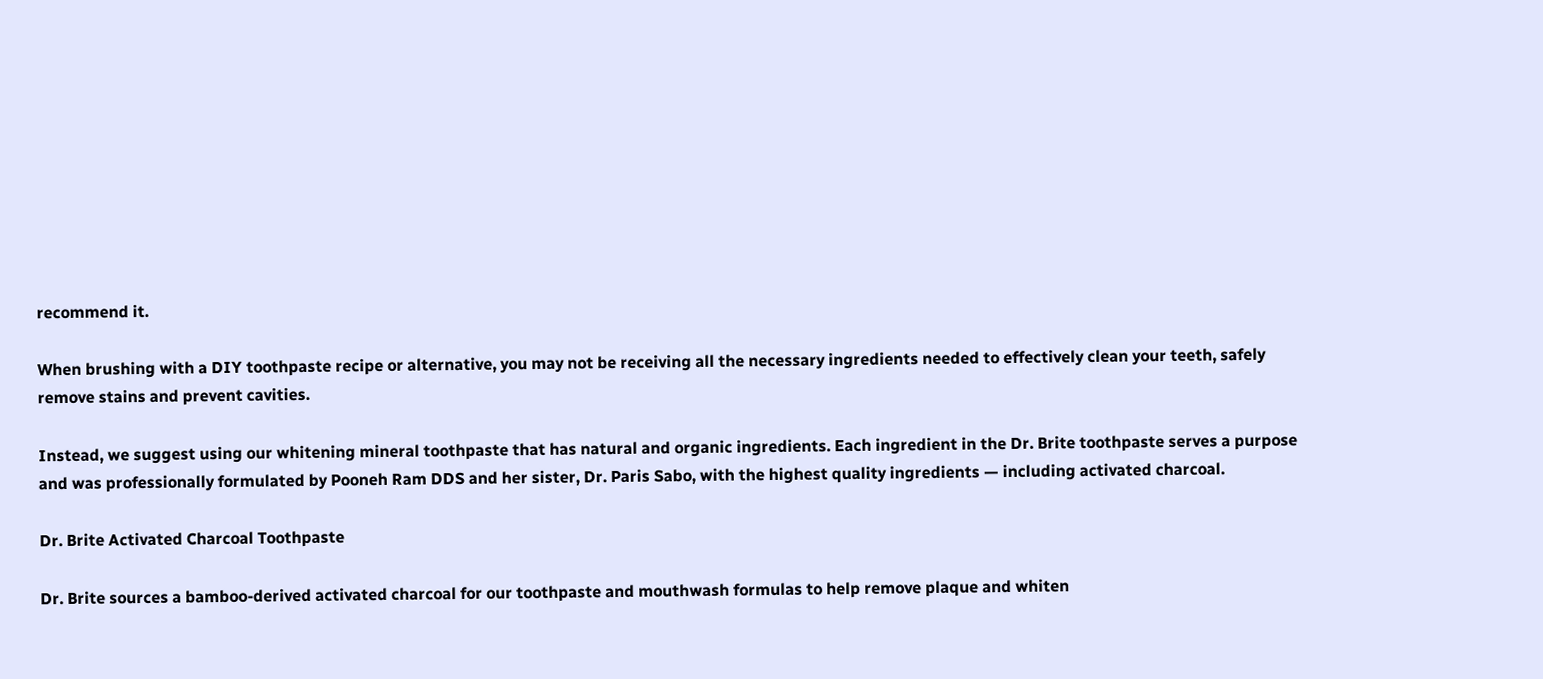recommend it.

When brushing with a DIY toothpaste recipe or alternative, you may not be receiving all the necessary ingredients needed to effectively clean your teeth, safely remove stains and prevent cavities.

Instead, we suggest using our whitening mineral toothpaste that has natural and organic ingredients. Each ingredient in the Dr. Brite toothpaste serves a purpose and was professionally formulated by Pooneh Ram DDS and her sister, Dr. Paris Sabo, with the highest quality ingredients — including activated charcoal.

Dr. Brite Activated Charcoal Toothpaste

Dr. Brite sources a bamboo-derived activated charcoal for our toothpaste and mouthwash formulas to help remove plaque and whiten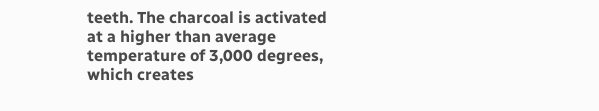teeth. The charcoal is activated at a higher than average temperature of 3,000 degrees, which creates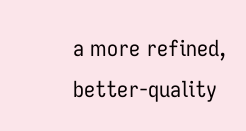a more refined, better-quality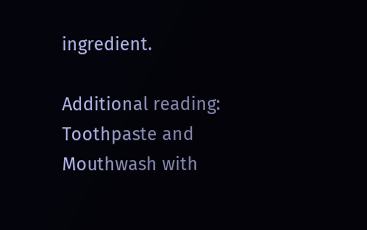ingredient.

Additional reading: Toothpaste and Mouthwash with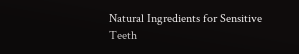Natural Ingredients for Sensitive Teeth